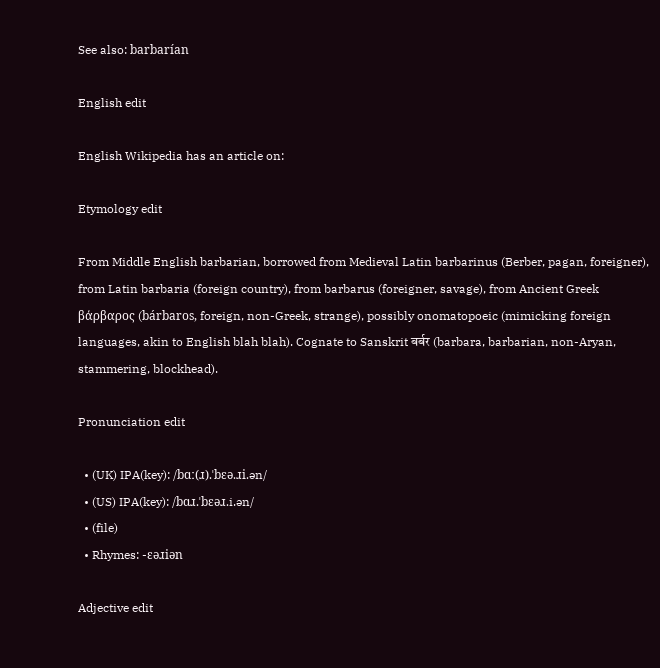See also: barbarían

English edit

English Wikipedia has an article on:

Etymology edit

From Middle English barbarian, borrowed from Medieval Latin barbarinus (Berber, pagan, foreigner), from Latin barbaria (foreign country), from barbarus (foreigner, savage), from Ancient Greek βάρβαρος (bárbaros, foreign, non-Greek, strange), possibly onomatopoeic (mimicking foreign languages, akin to English blah blah). Cognate to Sanskrit बर्बर (barbara, barbarian, non-Aryan, stammering, blockhead).

Pronunciation edit

  • (UK) IPA(key): /bɑː(ɹ).ˈbɛə.ɹi.ən/
  • (US) IPA(key): /bɑɹ.ˈbɛəɹ.i.ən/
  • (file)
  • Rhymes: -ɛəɹiən

Adjective edit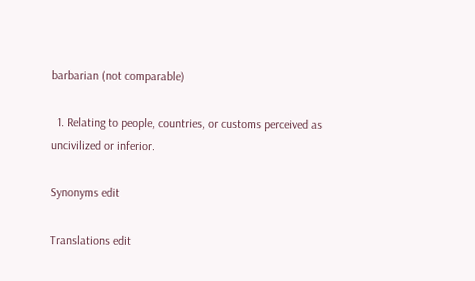barbarian (not comparable)

  1. Relating to people, countries, or customs perceived as uncivilized or inferior.

Synonyms edit

Translations edit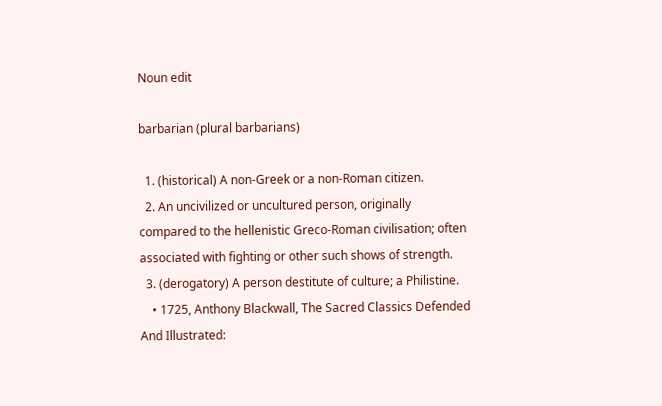Noun edit

barbarian (plural barbarians)

  1. (historical) A non-Greek or a non-Roman citizen.
  2. An uncivilized or uncultured person, originally compared to the hellenistic Greco-Roman civilisation; often associated with fighting or other such shows of strength.
  3. (derogatory) A person destitute of culture; a Philistine.
    • 1725, Anthony Blackwall, The Sacred Classics Defended And Illustrated: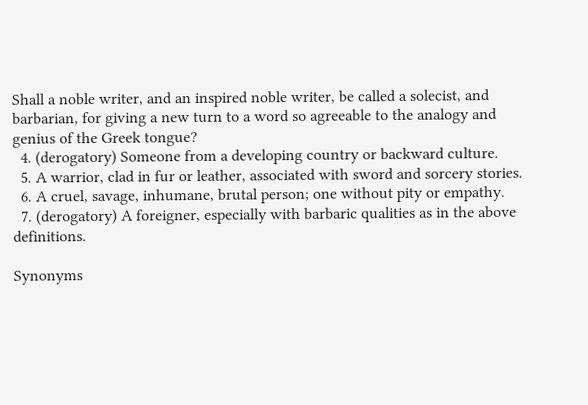Shall a noble writer, and an inspired noble writer, be called a solecist, and barbarian, for giving a new turn to a word so agreeable to the analogy and genius of the Greek tongue?
  4. (derogatory) Someone from a developing country or backward culture.
  5. A warrior, clad in fur or leather, associated with sword and sorcery stories.
  6. A cruel, savage, inhumane, brutal person; one without pity or empathy.
  7. (derogatory) A foreigner, especially with barbaric qualities as in the above definitions.

Synonyms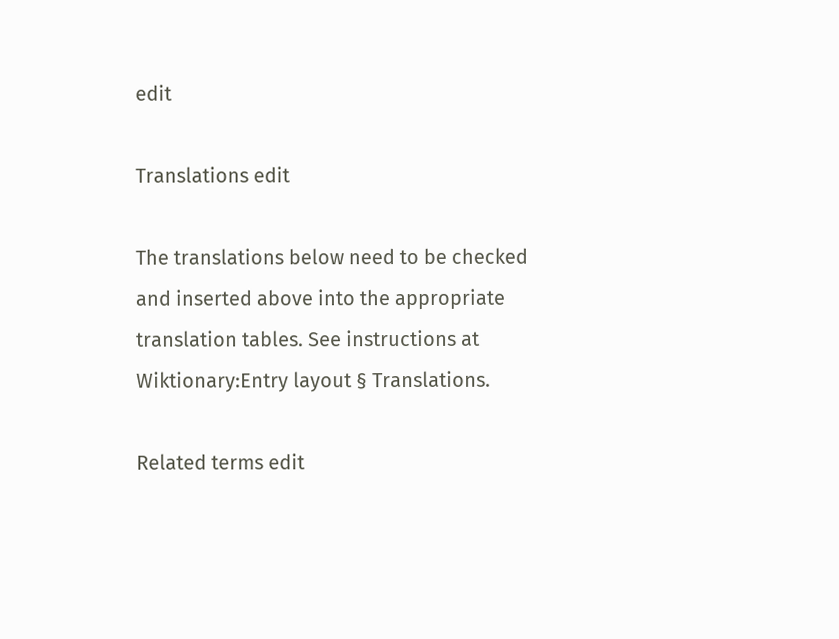edit

Translations edit

The translations below need to be checked and inserted above into the appropriate translation tables. See instructions at Wiktionary:Entry layout § Translations.

Related terms edit